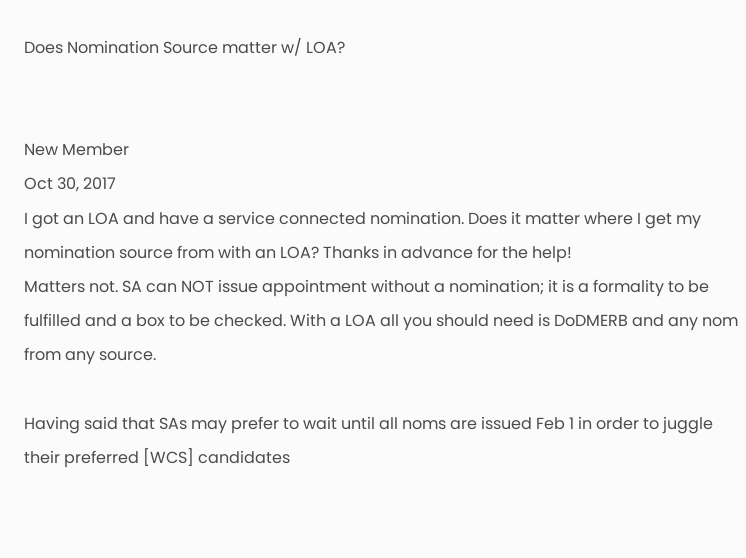Does Nomination Source matter w/ LOA?


New Member
Oct 30, 2017
I got an LOA and have a service connected nomination. Does it matter where I get my nomination source from with an LOA? Thanks in advance for the help!
Matters not. SA can NOT issue appointment without a nomination; it is a formality to be fulfilled and a box to be checked. With a LOA all you should need is DoDMERB and any nom from any source.

Having said that SAs may prefer to wait until all noms are issued Feb 1 in order to juggle their preferred [WCS] candidates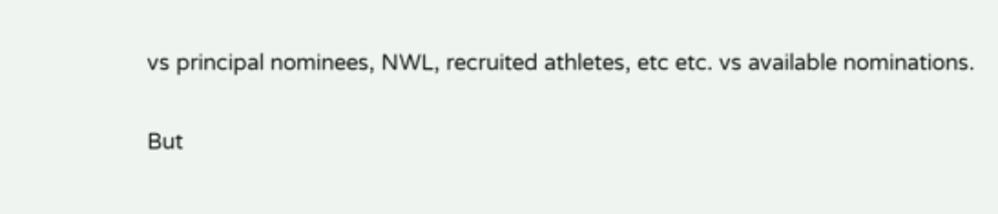vs principal nominees, NWL, recruited athletes, etc etc. vs available nominations.

But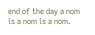end of the day a nom is a nom is a nom.